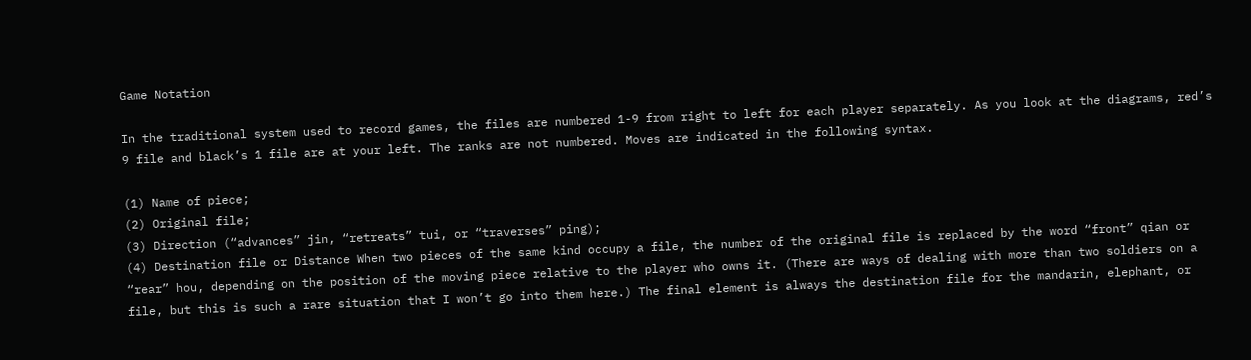Game Notation

In the traditional system used to record games, the files are numbered 1-9 from right to left for each player separately. As you look at the diagrams, red’s 9 file and black’s 1 file are at your left. The ranks are not numbered. Moves are indicated in the following syntax.

(1) Name of piece;
(2) Original file;
(3) Direction (“advances” jin, “retreats” tui, or “traverses” ping);
(4) Destination file or Distance When two pieces of the same kind occupy a file, the number of the original file is replaced by the word “front” qian or “rear” hou, depending on the position of the moving piece relative to the player who owns it. (There are ways of dealing with more than two soldiers on a file, but this is such a rare situation that I won’t go into them here.) The final element is always the destination file for the mandarin, elephant, or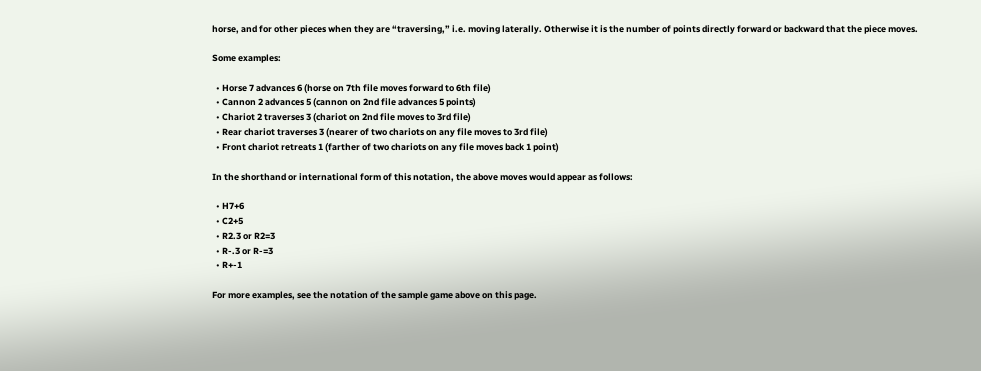horse, and for other pieces when they are “traversing,” i.e. moving laterally. Otherwise it is the number of points directly forward or backward that the piece moves.

Some examples:

  • Horse 7 advances 6 (horse on 7th file moves forward to 6th file)
  • Cannon 2 advances 5 (cannon on 2nd file advances 5 points)
  • Chariot 2 traverses 3 (chariot on 2nd file moves to 3rd file)
  • Rear chariot traverses 3 (nearer of two chariots on any file moves to 3rd file)
  • Front chariot retreats 1 (farther of two chariots on any file moves back 1 point)

In the shorthand or international form of this notation, the above moves would appear as follows:

  • H7+6
  • C2+5
  • R2.3 or R2=3
  • R-.3 or R-=3
  • R+-1

For more examples, see the notation of the sample game above on this page.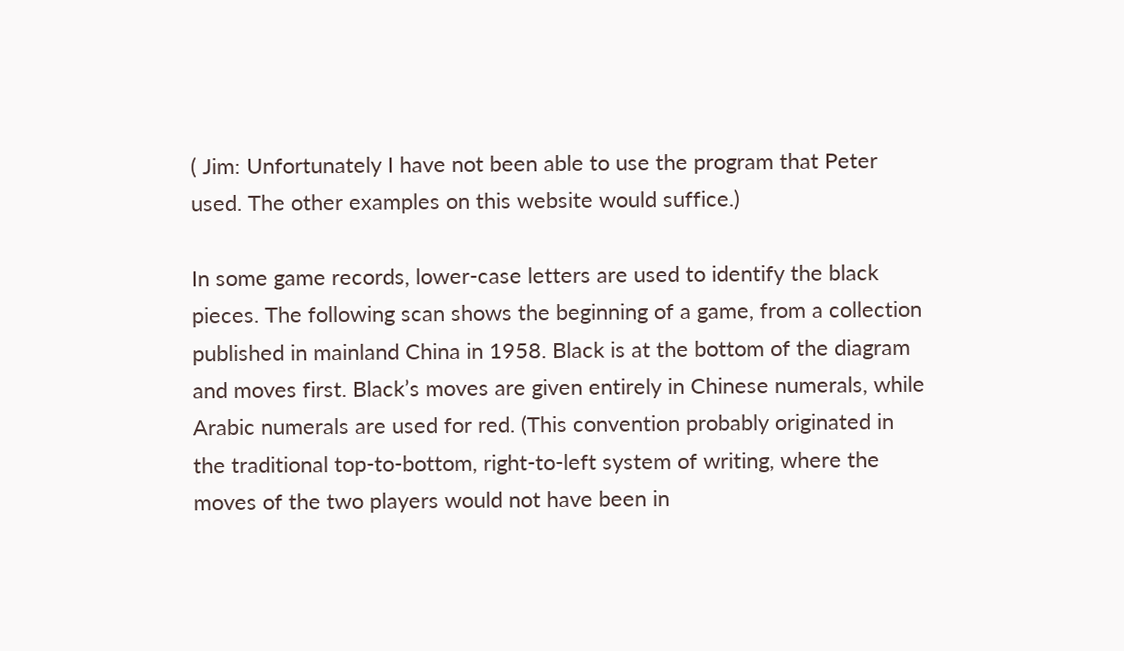( Jim: Unfortunately I have not been able to use the program that Peter used. The other examples on this website would suffice.)

In some game records, lower-case letters are used to identify the black pieces. The following scan shows the beginning of a game, from a collection published in mainland China in 1958. Black is at the bottom of the diagram and moves first. Black’s moves are given entirely in Chinese numerals, while Arabic numerals are used for red. (This convention probably originated in the traditional top-to-bottom, right-to-left system of writing, where the moves of the two players would not have been in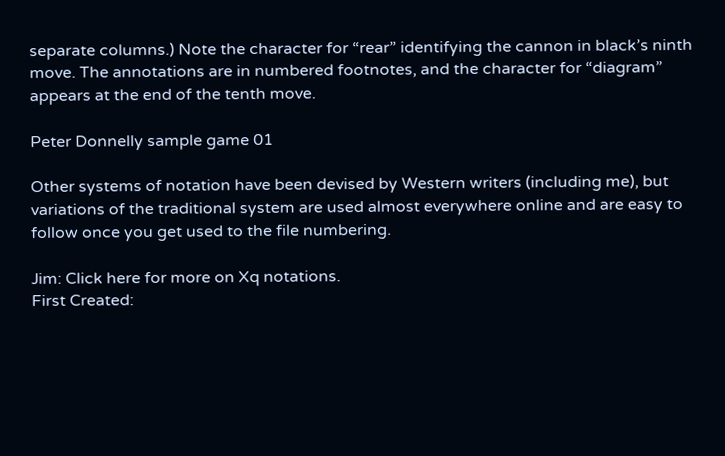separate columns.) Note the character for “rear” identifying the cannon in black’s ninth move. The annotations are in numbered footnotes, and the character for “diagram” appears at the end of the tenth move.

Peter Donnelly sample game 01

Other systems of notation have been devised by Western writers (including me), but variations of the traditional system are used almost everywhere online and are easy to follow once you get used to the file numbering.

Jim: Click here for more on Xq notations.
First Created: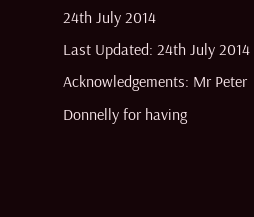24th July 2014
Last Updated: 24th July 2014
Acknowledgements: Mr Peter Donnelly for having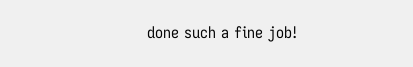done such a fine job!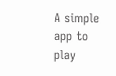A simple app to play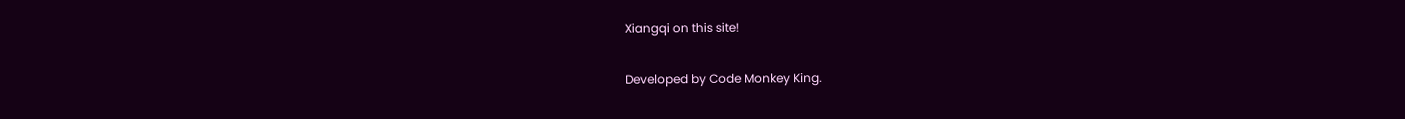Xiangqi on this site!

Developed by Code Monkey King.